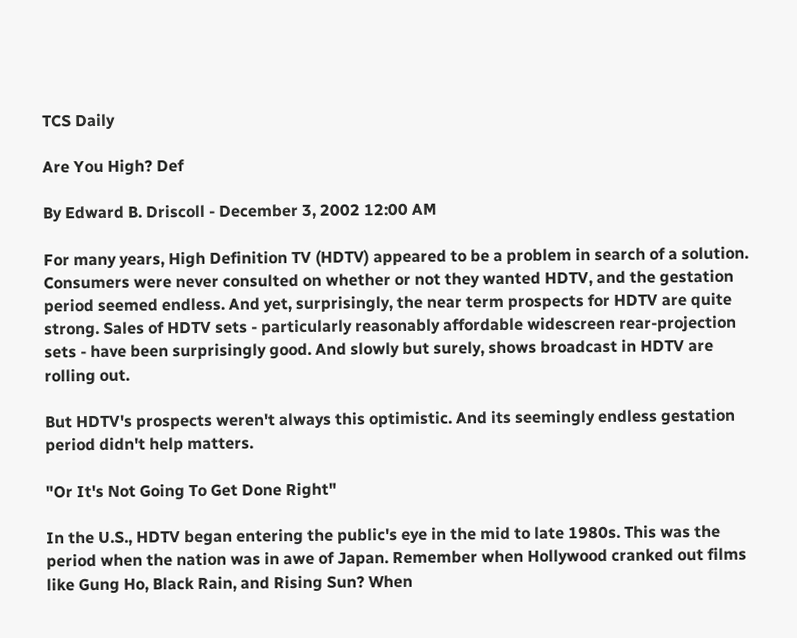TCS Daily

Are You High? Def

By Edward B. Driscoll - December 3, 2002 12:00 AM

For many years, High Definition TV (HDTV) appeared to be a problem in search of a solution. Consumers were never consulted on whether or not they wanted HDTV, and the gestation period seemed endless. And yet, surprisingly, the near term prospects for HDTV are quite strong. Sales of HDTV sets - particularly reasonably affordable widescreen rear-projection sets - have been surprisingly good. And slowly but surely, shows broadcast in HDTV are rolling out.

But HDTV's prospects weren't always this optimistic. And its seemingly endless gestation period didn't help matters.

"Or It's Not Going To Get Done Right"

In the U.S., HDTV began entering the public's eye in the mid to late 1980s. This was the period when the nation was in awe of Japan. Remember when Hollywood cranked out films like Gung Ho, Black Rain, and Rising Sun? When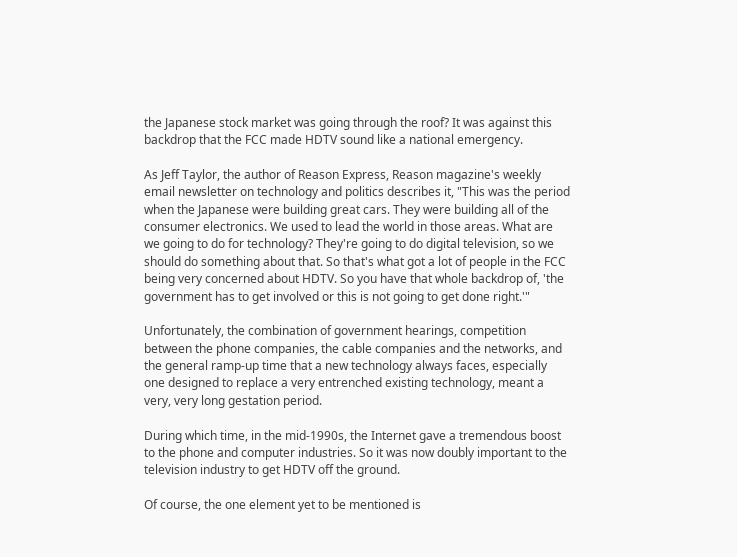the Japanese stock market was going through the roof? It was against this backdrop that the FCC made HDTV sound like a national emergency.

As Jeff Taylor, the author of Reason Express, Reason magazine's weekly email newsletter on technology and politics describes it, "This was the period when the Japanese were building great cars. They were building all of the consumer electronics. We used to lead the world in those areas. What are we going to do for technology? They're going to do digital television, so we should do something about that. So that's what got a lot of people in the FCC being very concerned about HDTV. So you have that whole backdrop of, 'the government has to get involved or this is not going to get done right.'"

Unfortunately, the combination of government hearings, competition between the phone companies, the cable companies and the networks, and the general ramp-up time that a new technology always faces, especially one designed to replace a very entrenched existing technology, meant a very, very long gestation period.

During which time, in the mid-1990s, the Internet gave a tremendous boost to the phone and computer industries. So it was now doubly important to the television industry to get HDTV off the ground.

Of course, the one element yet to be mentioned is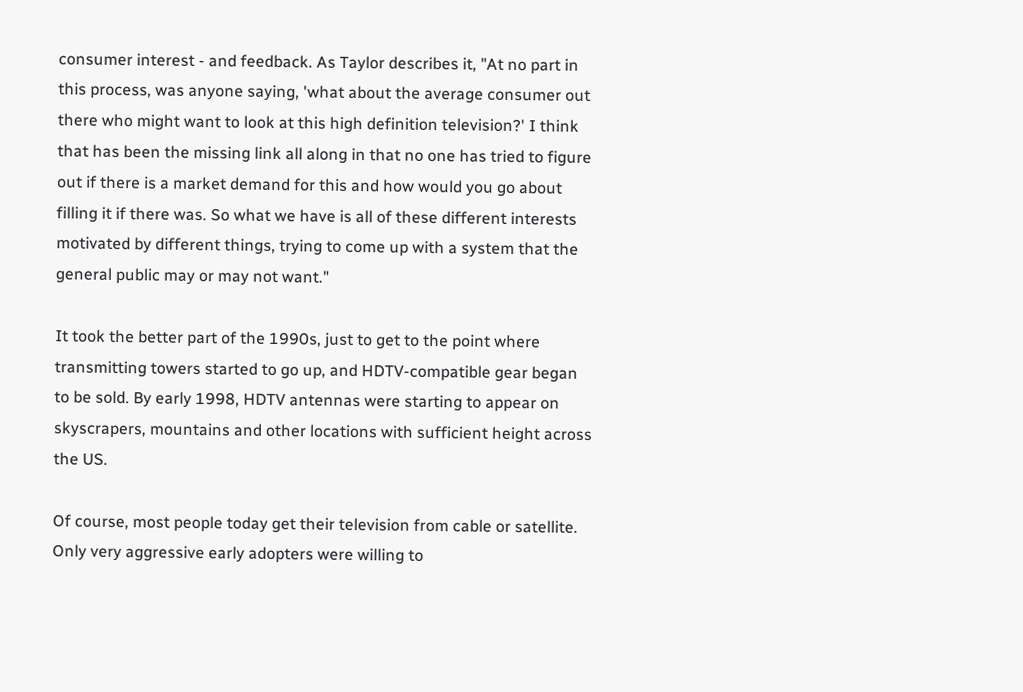consumer interest - and feedback. As Taylor describes it, "At no part in this process, was anyone saying, 'what about the average consumer out there who might want to look at this high definition television?' I think that has been the missing link all along in that no one has tried to figure out if there is a market demand for this and how would you go about filling it if there was. So what we have is all of these different interests motivated by different things, trying to come up with a system that the general public may or may not want."

It took the better part of the 1990s, just to get to the point where transmitting towers started to go up, and HDTV-compatible gear began to be sold. By early 1998, HDTV antennas were starting to appear on skyscrapers, mountains and other locations with sufficient height across the US.

Of course, most people today get their television from cable or satellite. Only very aggressive early adopters were willing to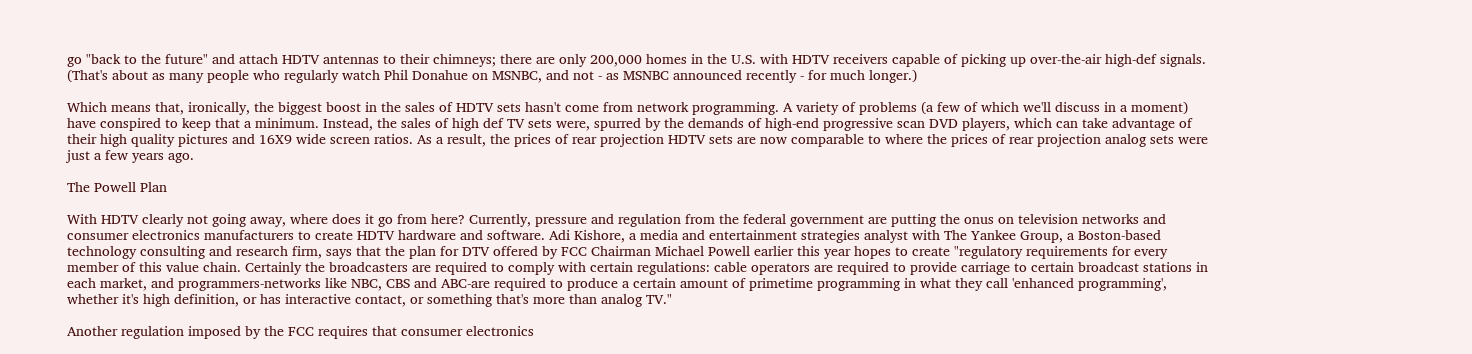go "back to the future" and attach HDTV antennas to their chimneys; there are only 200,000 homes in the U.S. with HDTV receivers capable of picking up over-the-air high-def signals. (That's about as many people who regularly watch Phil Donahue on MSNBC, and not - as MSNBC announced recently - for much longer.)

Which means that, ironically, the biggest boost in the sales of HDTV sets hasn't come from network programming. A variety of problems (a few of which we'll discuss in a moment) have conspired to keep that a minimum. Instead, the sales of high def TV sets were, spurred by the demands of high-end progressive scan DVD players, which can take advantage of their high quality pictures and 16X9 wide screen ratios. As a result, the prices of rear projection HDTV sets are now comparable to where the prices of rear projection analog sets were just a few years ago.

The Powell Plan

With HDTV clearly not going away, where does it go from here? Currently, pressure and regulation from the federal government are putting the onus on television networks and consumer electronics manufacturers to create HDTV hardware and software. Adi Kishore, a media and entertainment strategies analyst with The Yankee Group, a Boston-based technology consulting and research firm, says that the plan for DTV offered by FCC Chairman Michael Powell earlier this year hopes to create "regulatory requirements for every member of this value chain. Certainly the broadcasters are required to comply with certain regulations: cable operators are required to provide carriage to certain broadcast stations in each market, and programmers-networks like NBC, CBS and ABC-are required to produce a certain amount of primetime programming in what they call 'enhanced programming', whether it's high definition, or has interactive contact, or something that's more than analog TV."

Another regulation imposed by the FCC requires that consumer electronics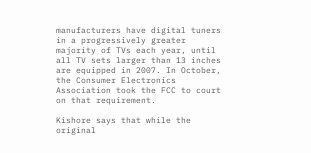manufacturers have digital tuners in a progressively greater majority of TVs each year, until all TV sets larger than 13 inches are equipped in 2007. In October, the Consumer Electronics Association took the FCC to court on that requirement.

Kishore says that while the original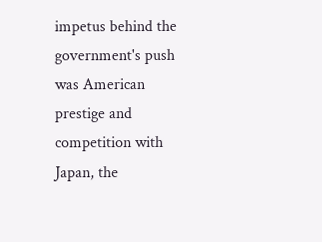impetus behind the government's push was American prestige and competition with Japan, the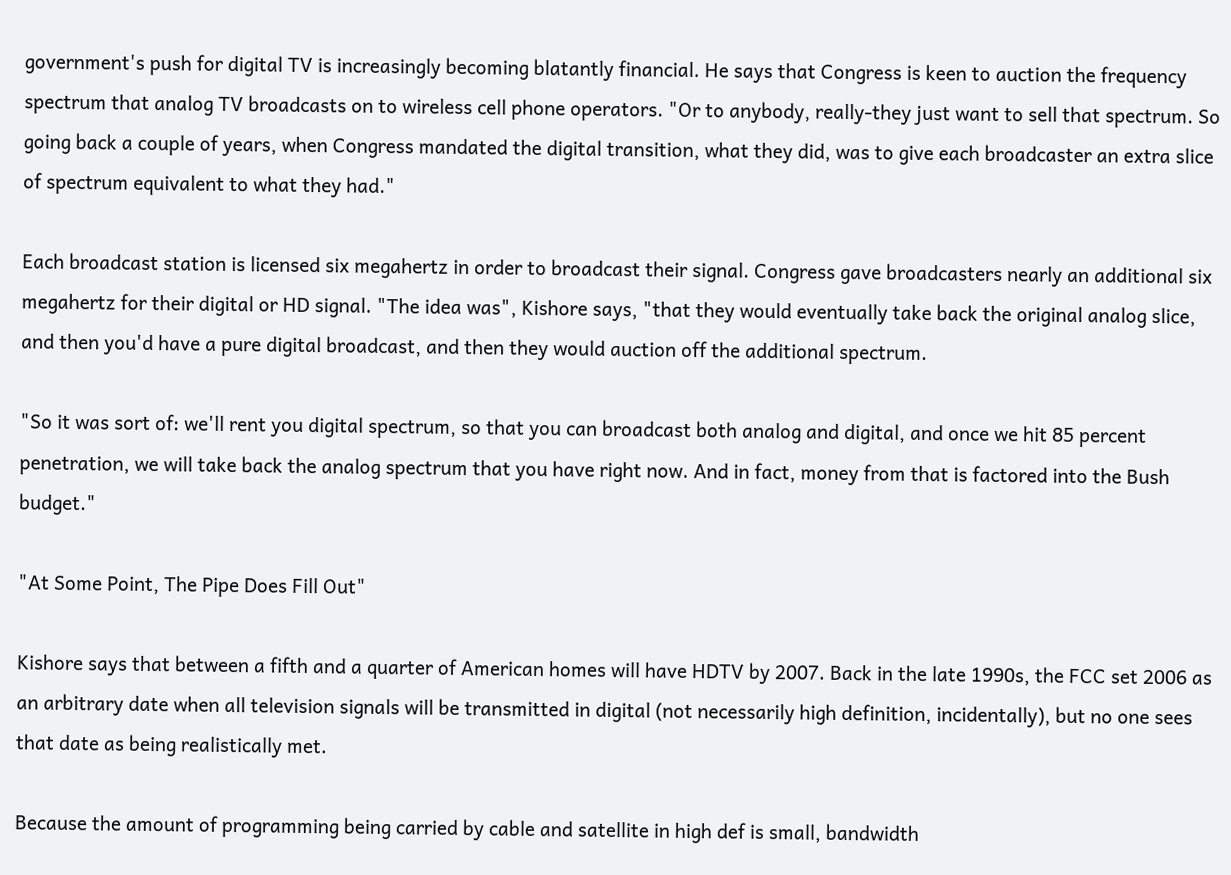government's push for digital TV is increasingly becoming blatantly financial. He says that Congress is keen to auction the frequency spectrum that analog TV broadcasts on to wireless cell phone operators. "Or to anybody, really-they just want to sell that spectrum. So going back a couple of years, when Congress mandated the digital transition, what they did, was to give each broadcaster an extra slice of spectrum equivalent to what they had."

Each broadcast station is licensed six megahertz in order to broadcast their signal. Congress gave broadcasters nearly an additional six megahertz for their digital or HD signal. "The idea was", Kishore says, "that they would eventually take back the original analog slice, and then you'd have a pure digital broadcast, and then they would auction off the additional spectrum.

"So it was sort of: we'll rent you digital spectrum, so that you can broadcast both analog and digital, and once we hit 85 percent penetration, we will take back the analog spectrum that you have right now. And in fact, money from that is factored into the Bush budget."

"At Some Point, The Pipe Does Fill Out"

Kishore says that between a fifth and a quarter of American homes will have HDTV by 2007. Back in the late 1990s, the FCC set 2006 as an arbitrary date when all television signals will be transmitted in digital (not necessarily high definition, incidentally), but no one sees that date as being realistically met.

Because the amount of programming being carried by cable and satellite in high def is small, bandwidth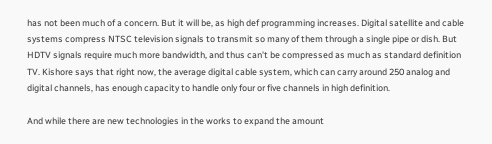has not been much of a concern. But it will be, as high def programming increases. Digital satellite and cable systems compress NTSC television signals to transmit so many of them through a single pipe or dish. But HDTV signals require much more bandwidth, and thus can't be compressed as much as standard definition TV. Kishore says that right now, the average digital cable system, which can carry around 250 analog and digital channels, has enough capacity to handle only four or five channels in high definition.

And while there are new technologies in the works to expand the amount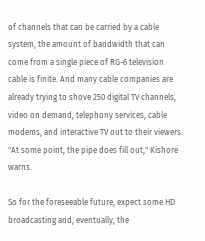of channels that can be carried by a cable system, the amount of bandwidth that can come from a single piece of RG-6 television cable is finite. And many cable companies are already trying to shove 250 digital TV channels, video on demand, telephony services, cable modems, and interactive TV out to their viewers. "At some point, the pipe does fill out," Kishore warns.

So for the foreseeable future, expect some HD broadcasting and, eventually, the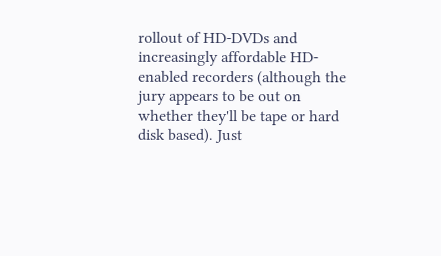rollout of HD-DVDs and increasingly affordable HD-enabled recorders (although the jury appears to be out on whether they'll be tape or hard disk based). Just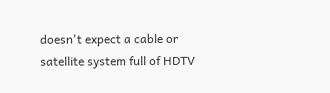doesn't expect a cable or satellite system full of HDTV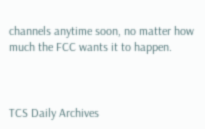channels anytime soon, no matter how much the FCC wants it to happen.



TCS Daily Archives